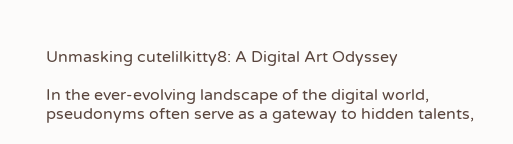Unmasking cutelilkitty8: A Digital Art Odyssey

In the ever-evolving landscape of the digital world, pseudonyms often serve as a gateway to hidden talents,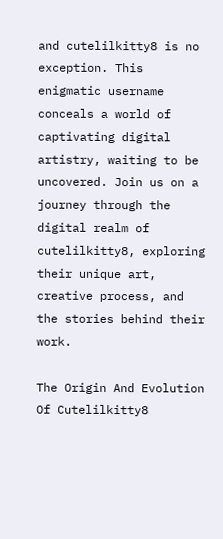and cutelilkitty8 is no exception. This enigmatic username conceals a world of captivating digital artistry, waiting to be uncovered. Join us on a journey through the digital realm of cutelilkitty8, exploring their unique art, creative process, and the stories behind their work.

The Origin And Evolution Of Cutelilkitty8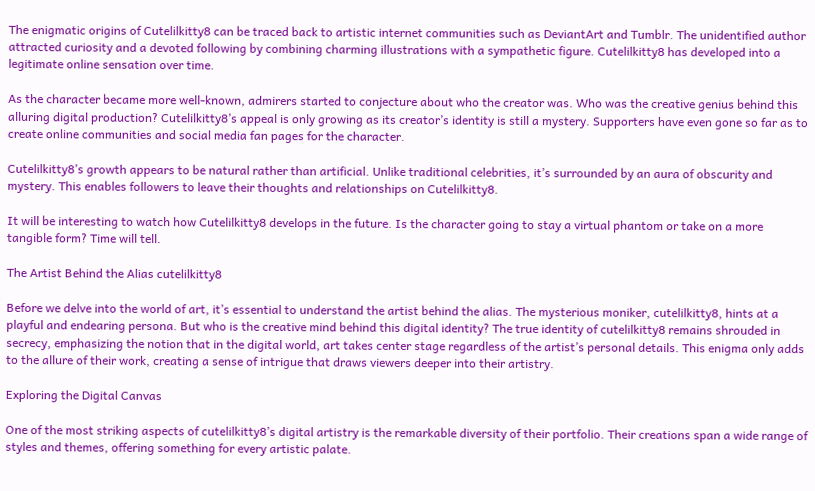The enigmatic origins of Cutelilkitty8 can be traced back to artistic internet communities such as DeviantArt and Tumblr. The unidentified author attracted curiosity and a devoted following by combining charming illustrations with a sympathetic figure. Cutelilkitty8 has developed into a legitimate online sensation over time.

As the character became more well-known, admirers started to conjecture about who the creator was. Who was the creative genius behind this alluring digital production? Cutelilkitty8’s appeal is only growing as its creator’s identity is still a mystery. Supporters have even gone so far as to create online communities and social media fan pages for the character.

Cutelilkitty8’s growth appears to be natural rather than artificial. Unlike traditional celebrities, it’s surrounded by an aura of obscurity and mystery. This enables followers to leave their thoughts and relationships on Cutelilkitty8.

It will be interesting to watch how Cutelilkitty8 develops in the future. Is the character going to stay a virtual phantom or take on a more tangible form? Time will tell.

The Artist Behind the Alias cutelilkitty8

Before we delve into the world of art, it’s essential to understand the artist behind the alias. The mysterious moniker, cutelilkitty8, hints at a playful and endearing persona. But who is the creative mind behind this digital identity? The true identity of cutelilkitty8 remains shrouded in secrecy, emphasizing the notion that in the digital world, art takes center stage regardless of the artist’s personal details. This enigma only adds to the allure of their work, creating a sense of intrigue that draws viewers deeper into their artistry.

Exploring the Digital Canvas

One of the most striking aspects of cutelilkitty8’s digital artistry is the remarkable diversity of their portfolio. Their creations span a wide range of styles and themes, offering something for every artistic palate.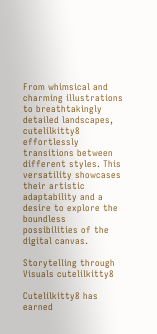From whimsical and charming illustrations to breathtakingly detailed landscapes, cutelilkitty8 effortlessly transitions between different styles. This versatility showcases their artistic adaptability and a desire to explore the boundless possibilities of the digital canvas.

Storytelling through Visuals cutelilkitty8

Cutelilkitty8 has earned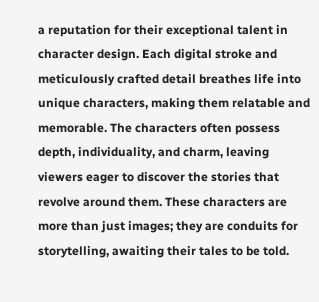a reputation for their exceptional talent in character design. Each digital stroke and meticulously crafted detail breathes life into unique characters, making them relatable and memorable. The characters often possess depth, individuality, and charm, leaving viewers eager to discover the stories that revolve around them. These characters are more than just images; they are conduits for storytelling, awaiting their tales to be told.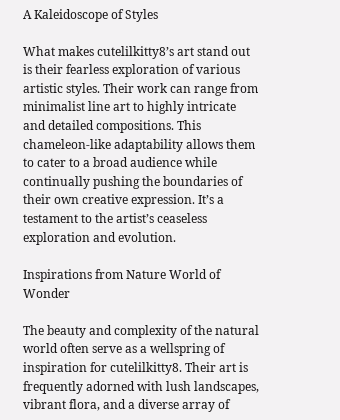A Kaleidoscope of Styles

What makes cutelilkitty8’s art stand out is their fearless exploration of various artistic styles. Their work can range from minimalist line art to highly intricate and detailed compositions. This chameleon-like adaptability allows them to cater to a broad audience while continually pushing the boundaries of their own creative expression. It’s a testament to the artist’s ceaseless exploration and evolution.

Inspirations from Nature World of Wonder

The beauty and complexity of the natural world often serve as a wellspring of inspiration for cutelilkitty8. Their art is frequently adorned with lush landscapes, vibrant flora, and a diverse array of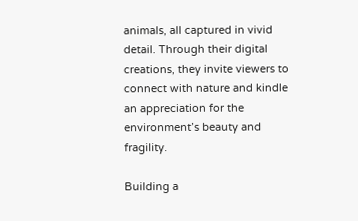animals, all captured in vivid detail. Through their digital creations, they invite viewers to connect with nature and kindle an appreciation for the environment’s beauty and fragility.

Building a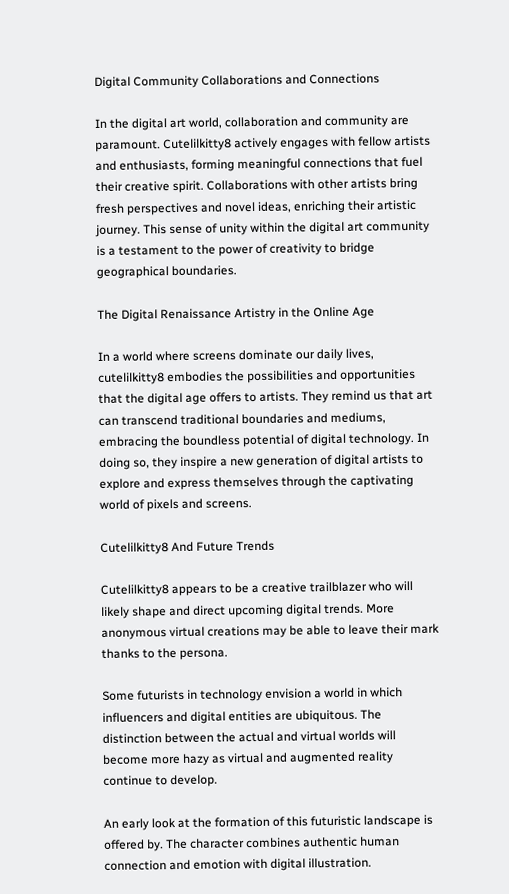Digital Community Collaborations and Connections

In the digital art world, collaboration and community are paramount. Cutelilkitty8 actively engages with fellow artists and enthusiasts, forming meaningful connections that fuel their creative spirit. Collaborations with other artists bring fresh perspectives and novel ideas, enriching their artistic journey. This sense of unity within the digital art community is a testament to the power of creativity to bridge geographical boundaries.

The Digital Renaissance Artistry in the Online Age

In a world where screens dominate our daily lives, cutelilkitty8 embodies the possibilities and opportunities that the digital age offers to artists. They remind us that art can transcend traditional boundaries and mediums, embracing the boundless potential of digital technology. In doing so, they inspire a new generation of digital artists to explore and express themselves through the captivating world of pixels and screens.

Cutelilkitty8 And Future Trends

Cutelilkitty8 appears to be a creative trailblazer who will likely shape and direct upcoming digital trends. More anonymous virtual creations may be able to leave their mark thanks to the persona.

Some futurists in technology envision a world in which influencers and digital entities are ubiquitous. The distinction between the actual and virtual worlds will become more hazy as virtual and augmented reality continue to develop.

An early look at the formation of this futuristic landscape is offered by. The character combines authentic human connection and emotion with digital illustration.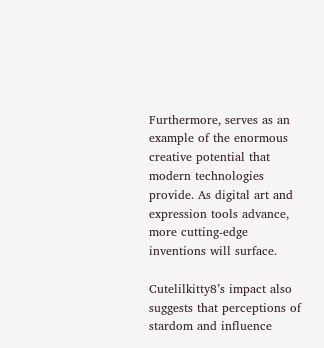Furthermore, serves as an example of the enormous creative potential that modern technologies provide. As digital art and expression tools advance, more cutting-edge inventions will surface.

Cutelilkitty8’s impact also suggests that perceptions of stardom and influence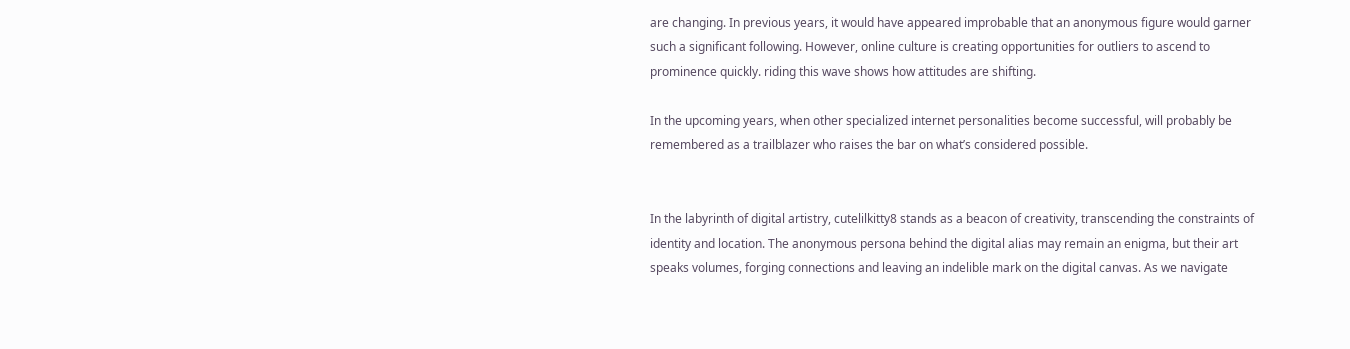are changing. In previous years, it would have appeared improbable that an anonymous figure would garner such a significant following. However, online culture is creating opportunities for outliers to ascend to prominence quickly. riding this wave shows how attitudes are shifting.

In the upcoming years, when other specialized internet personalities become successful, will probably be remembered as a trailblazer who raises the bar on what’s considered possible.


In the labyrinth of digital artistry, cutelilkitty8 stands as a beacon of creativity, transcending the constraints of identity and location. The anonymous persona behind the digital alias may remain an enigma, but their art speaks volumes, forging connections and leaving an indelible mark on the digital canvas. As we navigate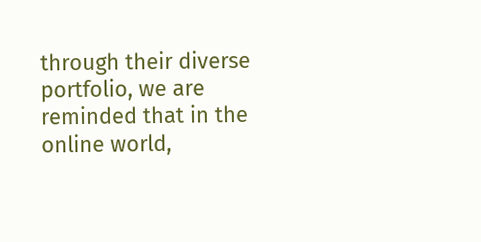through their diverse portfolio, we are reminded that in the online world,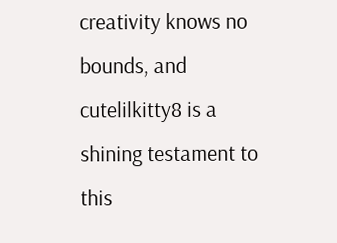creativity knows no bounds, and cutelilkitty8 is a shining testament to this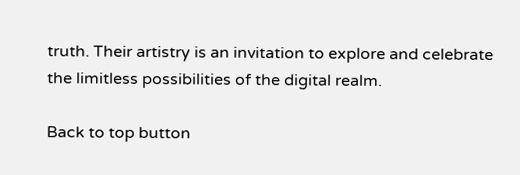truth. Their artistry is an invitation to explore and celebrate the limitless possibilities of the digital realm.

Back to top button